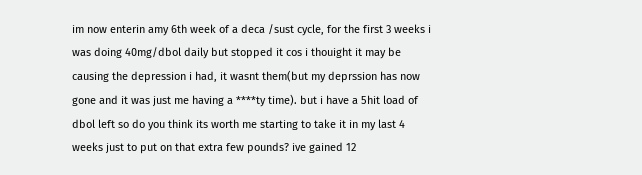im now enterin amy 6th week of a deca /sust cycle, for the first 3 weeks i was doing 40mg/dbol daily but stopped it cos i thouight it may be causing the depression i had, it wasnt them(but my deprssion has now gone and it was just me having a ****ty time). but i have a 5hit load of dbol left so do you think its worth me starting to take it in my last 4 weeks just to put on that extra few pounds? ive gained 12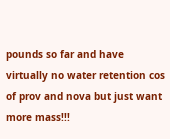pounds so far and have virtually no water retention cos of prov and nova but just want more mass!!!